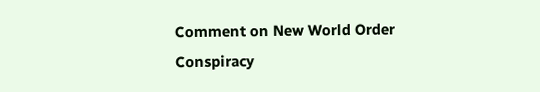Comment on New World Order Conspiracy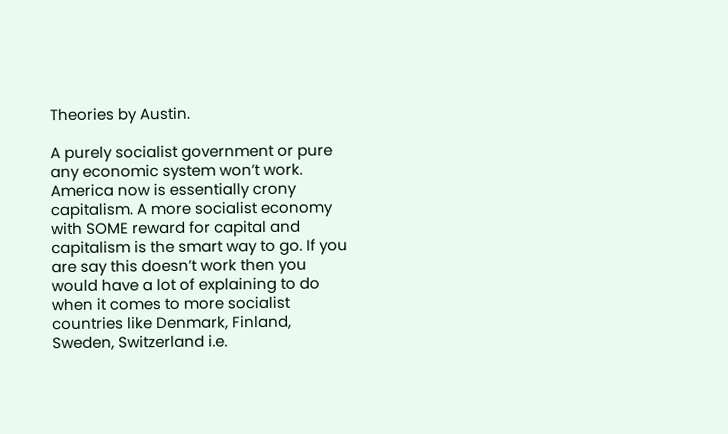Theories by Austin.

A purely socialist government or pure any economic system won’t work. America now is essentially crony capitalism. A more socialist economy with SOME reward for capital and capitalism is the smart way to go. If you are say this doesn’t work then you would have a lot of explaining to do when it comes to more socialist countries like Denmark, Finland, Sweden, Switzerland i.e.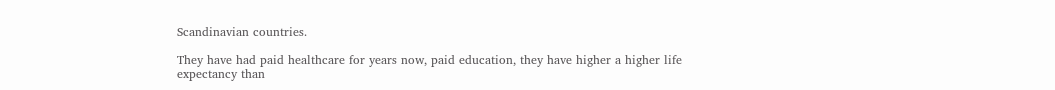Scandinavian countries.

They have had paid healthcare for years now, paid education, they have higher a higher life expectancy than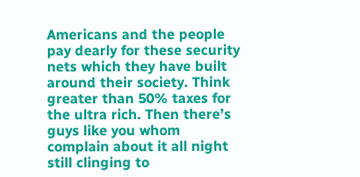Americans and the people pay dearly for these security nets which they have built around their society. Think greater than 50% taxes for the ultra rich. Then there’s guys like you whom complain about it all night still clinging to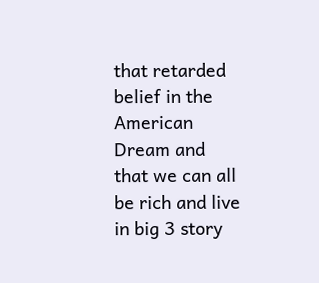that retarded belief in the American Dream and that we can all be rich and live in big 3 story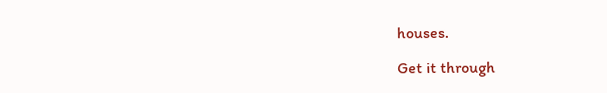houses.

Get it through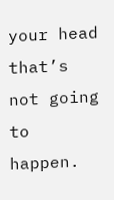your head that’s not going to happen.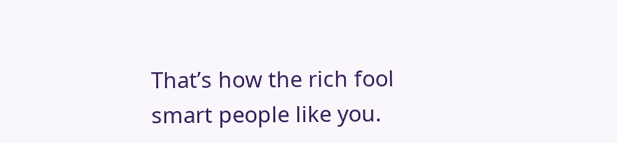That’s how the rich fool smart people like you.